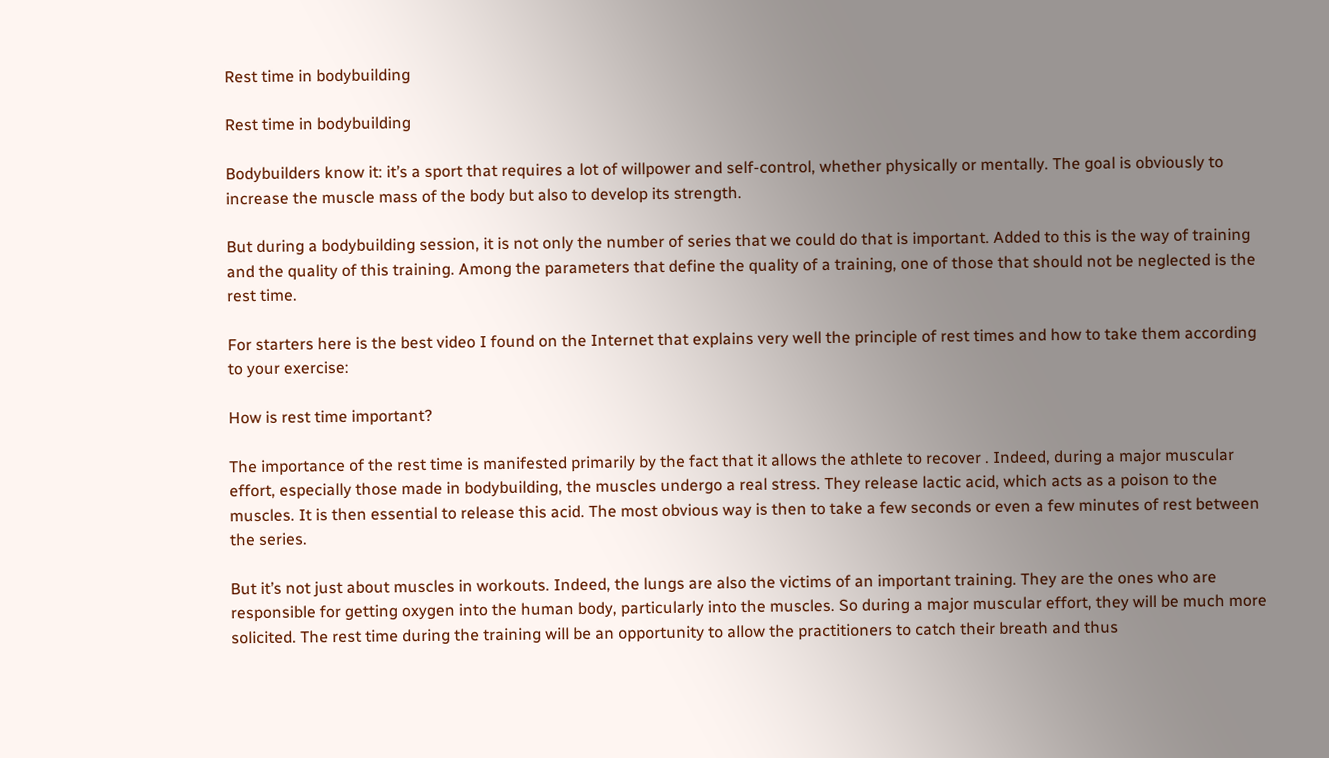Rest time in bodybuilding

Rest time in bodybuilding

Bodybuilders know it: it’s a sport that requires a lot of willpower and self-control, whether physically or mentally. The goal is obviously to increase the muscle mass of the body but also to develop its strength.

But during a bodybuilding session, it is not only the number of series that we could do that is important. Added to this is the way of training and the quality of this training. Among the parameters that define the quality of a training, one of those that should not be neglected is the rest time.

For starters here is the best video I found on the Internet that explains very well the principle of rest times and how to take them according to your exercise:

How is rest time important?

The importance of the rest time is manifested primarily by the fact that it allows the athlete to recover . Indeed, during a major muscular effort, especially those made in bodybuilding, the muscles undergo a real stress. They release lactic acid, which acts as a poison to the muscles. It is then essential to release this acid. The most obvious way is then to take a few seconds or even a few minutes of rest between the series.

But it’s not just about muscles in workouts. Indeed, the lungs are also the victims of an important training. They are the ones who are responsible for getting oxygen into the human body, particularly into the muscles. So during a major muscular effort, they will be much more solicited. The rest time during the training will be an opportunity to allow the practitioners to catch their breath and thus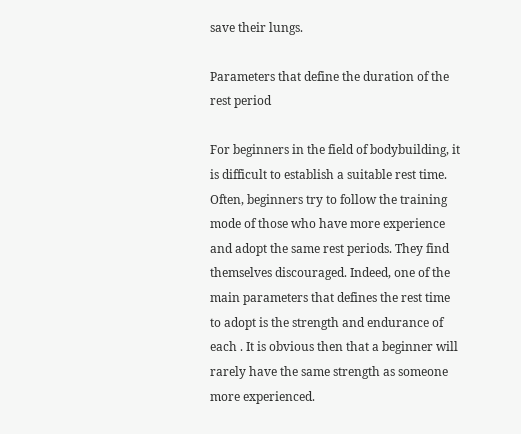save their lungs.

Parameters that define the duration of the rest period

For beginners in the field of bodybuilding, it is difficult to establish a suitable rest time. Often, beginners try to follow the training mode of those who have more experience and adopt the same rest periods. They find themselves discouraged. Indeed, one of the main parameters that defines the rest time to adopt is the strength and endurance of each . It is obvious then that a beginner will rarely have the same strength as someone more experienced.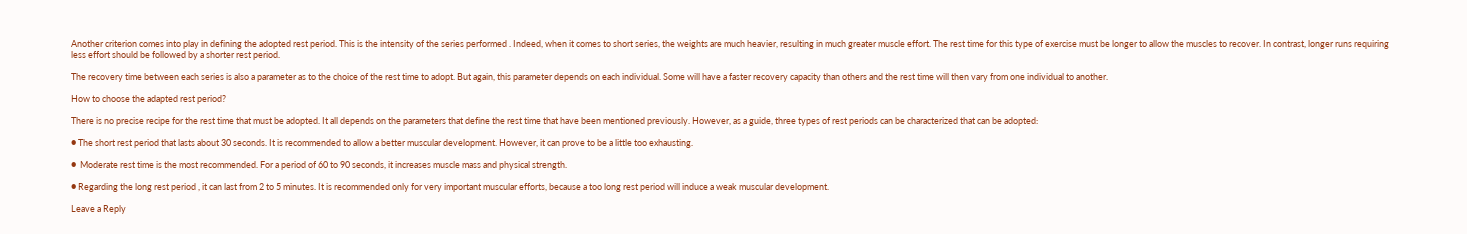Another criterion comes into play in defining the adopted rest period. This is the intensity of the series performed . Indeed, when it comes to short series, the weights are much heavier, resulting in much greater muscle effort. The rest time for this type of exercise must be longer to allow the muscles to recover. In contrast, longer runs requiring less effort should be followed by a shorter rest period.

The recovery time between each series is also a parameter as to the choice of the rest time to adopt. But again, this parameter depends on each individual. Some will have a faster recovery capacity than others and the rest time will then vary from one individual to another.

How to choose the adapted rest period?

There is no precise recipe for the rest time that must be adopted. It all depends on the parameters that define the rest time that have been mentioned previously. However, as a guide, three types of rest periods can be characterized that can be adopted:

● The short rest period that lasts about 30 seconds. It is recommended to allow a better muscular development. However, it can prove to be a little too exhausting.

●  Moderate rest time is the most recommended. For a period of 60 to 90 seconds, it increases muscle mass and physical strength.

● Regarding the long rest period , it can last from 2 to 5 minutes. It is recommended only for very important muscular efforts, because a too long rest period will induce a weak muscular development.

Leave a Reply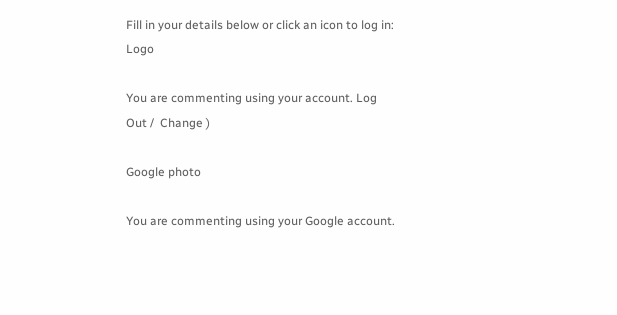Fill in your details below or click an icon to log in: Logo

You are commenting using your account. Log Out /  Change )

Google photo

You are commenting using your Google account.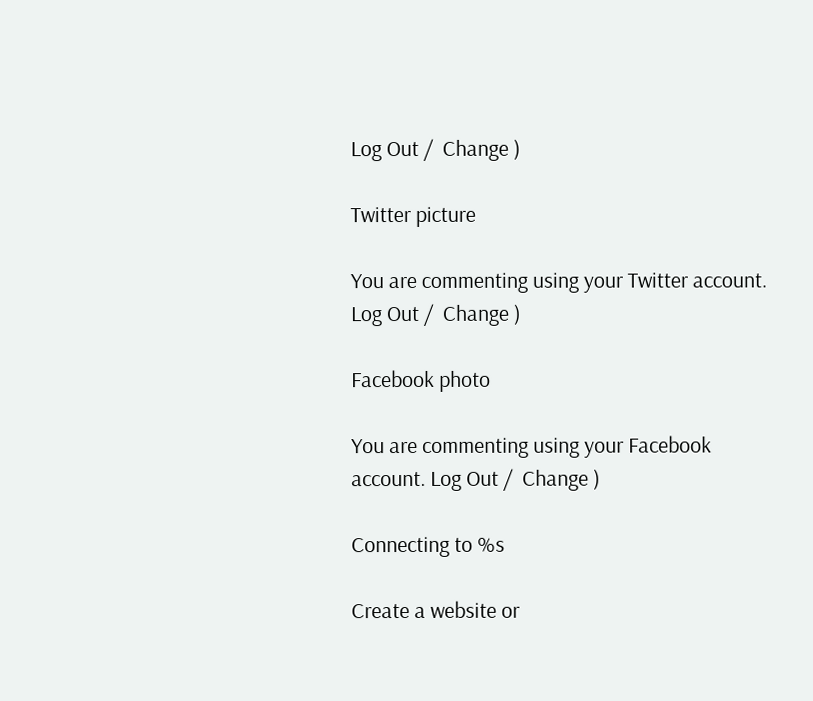Log Out /  Change )

Twitter picture

You are commenting using your Twitter account. Log Out /  Change )

Facebook photo

You are commenting using your Facebook account. Log Out /  Change )

Connecting to %s

Create a website or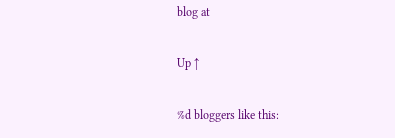blog at

Up ↑

%d bloggers like this: